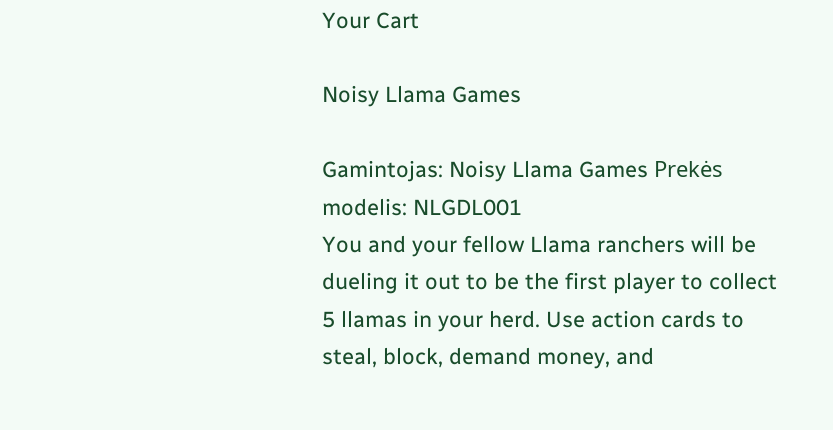Your Cart

Noisy Llama Games

Gamintojas: Noisy Llama Games Prekės modelis: NLGDL001
You and your fellow Llama ranchers will be dueling it out to be the first player to collect 5 llamas in your herd. Use action cards to steal, block, demand money, and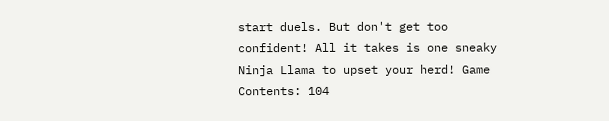start duels. But don't get too confident! All it takes is one sneaky Ninja Llama to upset your herd! Game Contents: 104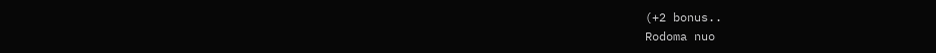(+2 bonus..
Rodoma nuo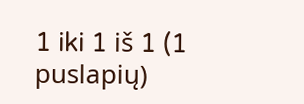1 iki 1 iš 1 (1 puslapių)